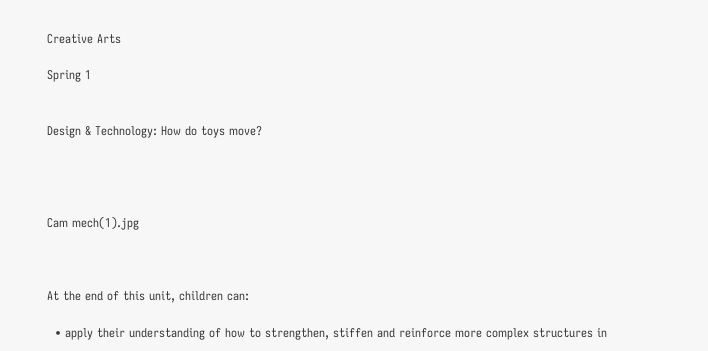Creative Arts

Spring 1


Design & Technology: How do toys move?




Cam mech(1).jpg



At the end of this unit, children can:

  • apply their understanding of how to strengthen, stiffen and reinforce more complex structures in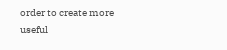order to create more useful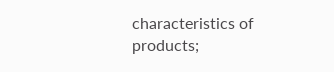characteristics of products;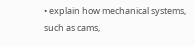• explain how mechanical systems, such as cams,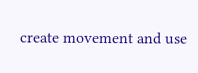create movement and use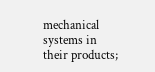mechanical systems in their products;